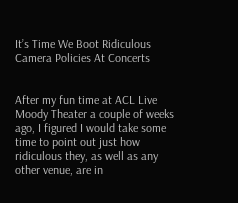It’s Time We Boot Ridiculous Camera Policies At Concerts


After my fun time at ACL Live Moody Theater a couple of weeks ago, I figured I would take some time to point out just how ridiculous they, as well as any other venue, are in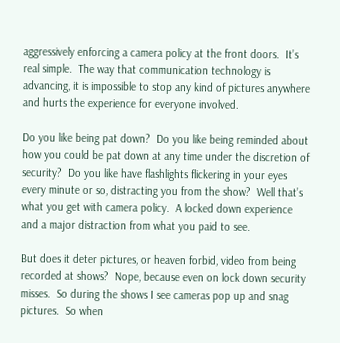aggressively enforcing a camera policy at the front doors.  It’s real simple.  The way that communication technology is advancing, it is impossible to stop any kind of pictures anywhere and hurts the experience for everyone involved.

Do you like being pat down?  Do you like being reminded about how you could be pat down at any time under the discretion of security?  Do you like have flashlights flickering in your eyes every minute or so, distracting you from the show?  Well that’s what you get with camera policy.  A locked down experience and a major distraction from what you paid to see.

But does it deter pictures, or heaven forbid, video from being recorded at shows?  Nope, because even on lock down security misses.  So during the shows I see cameras pop up and snag pictures.  So when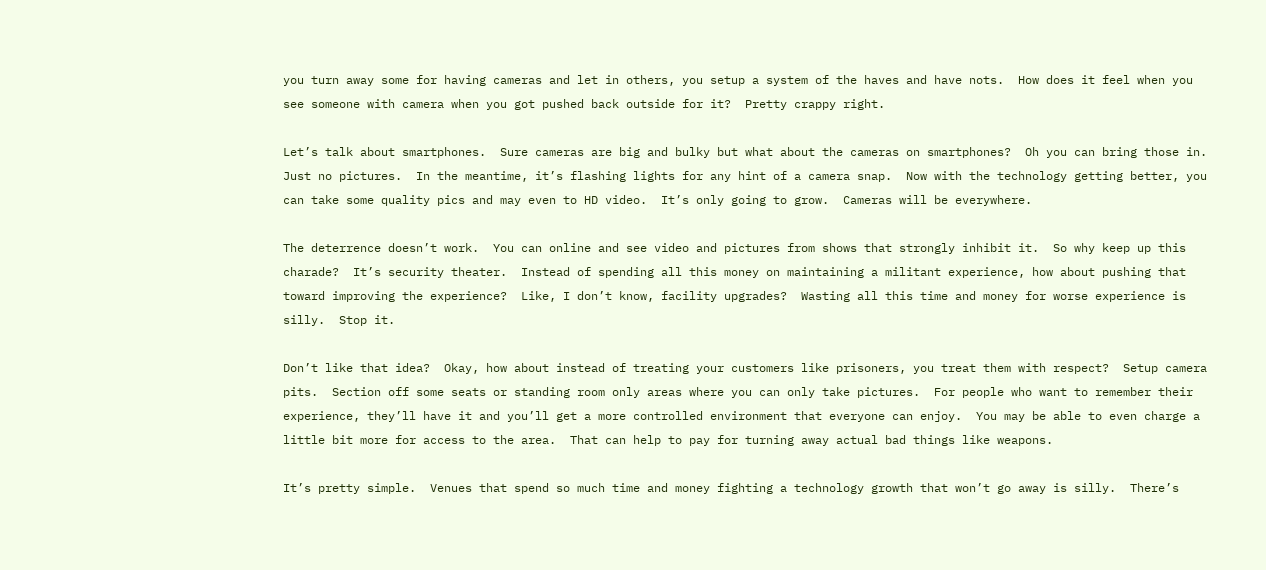you turn away some for having cameras and let in others, you setup a system of the haves and have nots.  How does it feel when you see someone with camera when you got pushed back outside for it?  Pretty crappy right.

Let’s talk about smartphones.  Sure cameras are big and bulky but what about the cameras on smartphones?  Oh you can bring those in.  Just no pictures.  In the meantime, it’s flashing lights for any hint of a camera snap.  Now with the technology getting better, you can take some quality pics and may even to HD video.  It’s only going to grow.  Cameras will be everywhere.

The deterrence doesn’t work.  You can online and see video and pictures from shows that strongly inhibit it.  So why keep up this charade?  It’s security theater.  Instead of spending all this money on maintaining a militant experience, how about pushing that toward improving the experience?  Like, I don’t know, facility upgrades?  Wasting all this time and money for worse experience is silly.  Stop it.

Don’t like that idea?  Okay, how about instead of treating your customers like prisoners, you treat them with respect?  Setup camera pits.  Section off some seats or standing room only areas where you can only take pictures.  For people who want to remember their experience, they’ll have it and you’ll get a more controlled environment that everyone can enjoy.  You may be able to even charge a little bit more for access to the area.  That can help to pay for turning away actual bad things like weapons.

It’s pretty simple.  Venues that spend so much time and money fighting a technology growth that won’t go away is silly.  There’s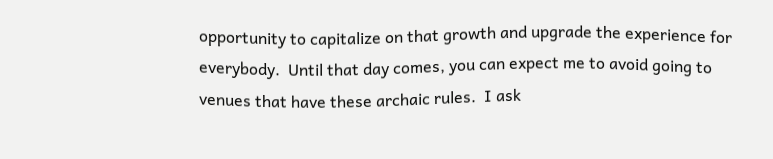opportunity to capitalize on that growth and upgrade the experience for everybody.  Until that day comes, you can expect me to avoid going to venues that have these archaic rules.  I ask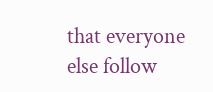that everyone else follow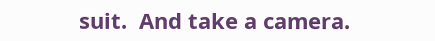suit.  And take a camera.